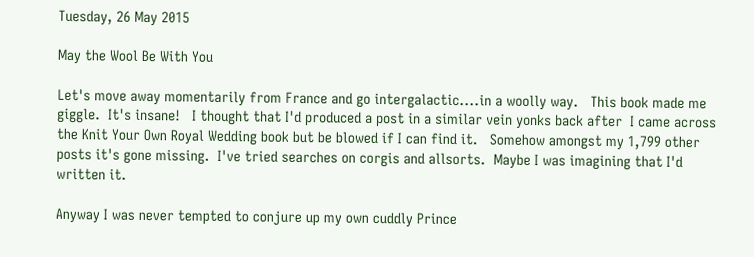Tuesday, 26 May 2015

May the Wool Be With You

Let's move away momentarily from France and go intergalactic....in a woolly way.   This book made me giggle.  It's insane!   I thought that I'd produced a post in a similar vein yonks back after  I came across the Knit Your Own Royal Wedding book but be blowed if I can find it.   Somehow amongst my 1,799 other posts it's gone missing.  I've tried searches on corgis and allsorts.  Maybe I was imagining that I'd written it.

Anyway I was never tempted to conjure up my own cuddly Prince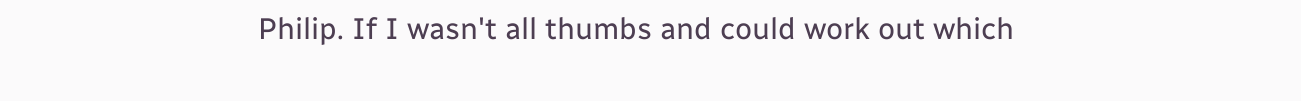Philip. If I wasn't all thumbs and could work out which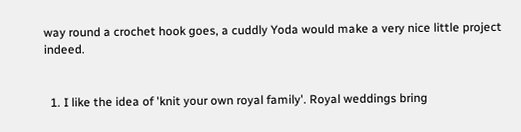way round a crochet hook goes, a cuddly Yoda would make a very nice little project indeed.


  1. I like the idea of 'knit your own royal family'. Royal weddings bring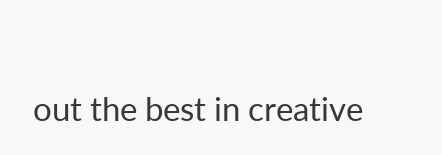out the best in creative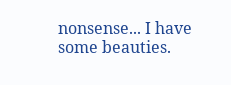nonsense... I have some beauties.